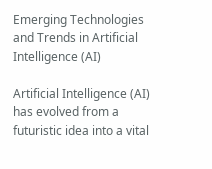Emerging Technologies and Trends in Artificial Intelligence (AI)

Artificial Intelligence (AI) has evolved from a futuristic idea into a vital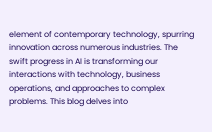element of contemporary technology, spurring innovation across numerous industries. The swift progress in AI is transforming our interactions with technology, business operations, and approaches to complex problems. This blog delves into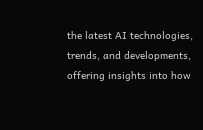the latest AI technologies, trends, and developments, offering insights into how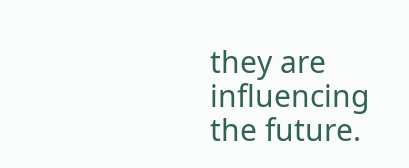they are influencing the future.